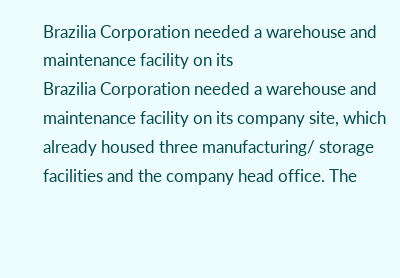Brazilia Corporation needed a warehouse and maintenance facility on its
Brazilia Corporation needed a warehouse and maintenance facility on its company site, which already housed three manufacturing/ storage facilities and the company head office. The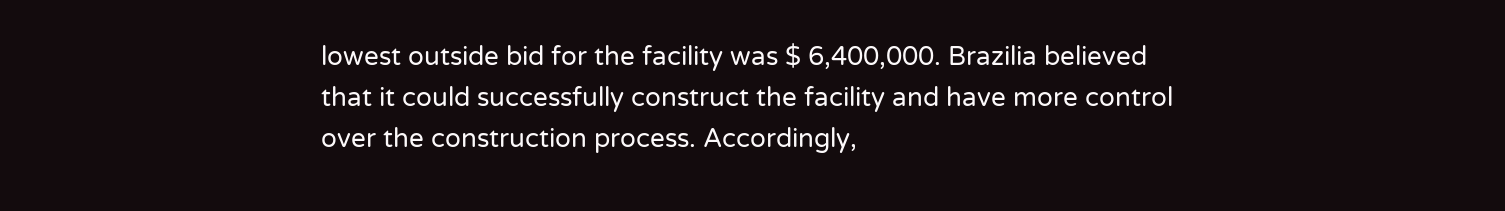lowest outside bid for the facility was $ 6,400,000. Brazilia believed that it could successfully construct the facility and have more control over the construction process. Accordingly,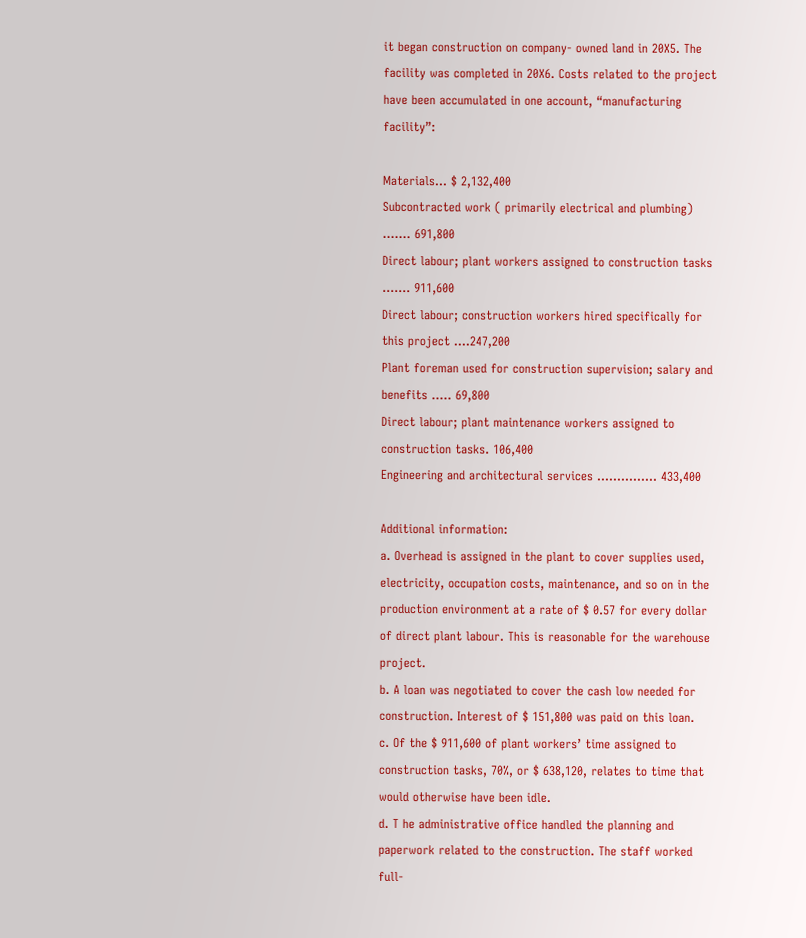it began construction on company- owned land in 20X5. The facility was completed in 20X6. Costs related to the project have been accumulated in one account, “manufacturing facility”:

Materials... $ 2,132,400
Subcontracted work ( primarily electrical and plumbing) ....... 691,800
Direct labour; plant workers assigned to construction tasks ....... 911,600
Direct labour; construction workers hired specifically for this project ....247,200
Plant foreman used for construction supervision; salary and benefits ..... 69,800
Direct labour; plant maintenance workers assigned to construction tasks. 106,400
Engineering and architectural services ............... 433,400

Additional information:
a. Overhead is assigned in the plant to cover supplies used, electricity, occupation costs, maintenance, and so on in the production environment at a rate of $ 0.57 for every dollar of direct plant labour. This is reasonable for the warehouse project.
b. A loan was negotiated to cover the cash low needed for construction. Interest of $ 151,800 was paid on this loan.
c. Of the $ 911,600 of plant workers’ time assigned to construction tasks, 70%, or $ 638,120, relates to time that would otherwise have been idle.
d. T he administrative office handled the planning and paperwork related to the construction. The staff worked full-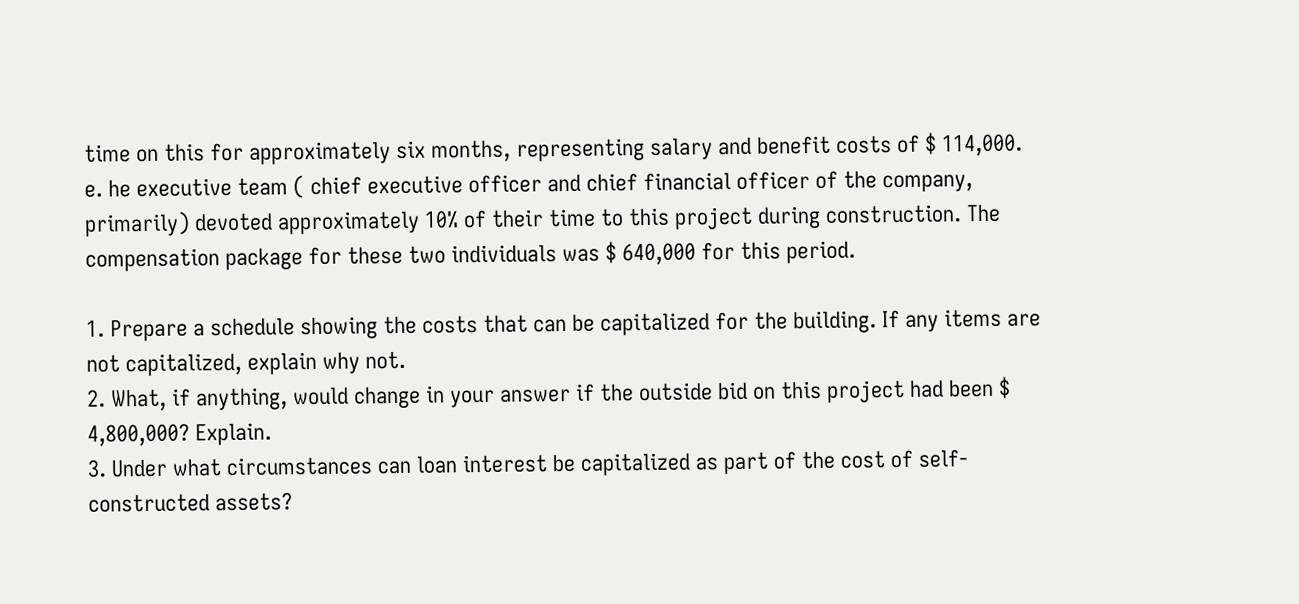time on this for approximately six months, representing salary and benefit costs of $ 114,000.
e. he executive team ( chief executive officer and chief financial officer of the company, primarily) devoted approximately 10% of their time to this project during construction. The compensation package for these two individuals was $ 640,000 for this period.

1. Prepare a schedule showing the costs that can be capitalized for the building. If any items are not capitalized, explain why not.
2. What, if anything, would change in your answer if the outside bid on this project had been $ 4,800,000? Explain.
3. Under what circumstances can loan interest be capitalized as part of the cost of self- constructed assets?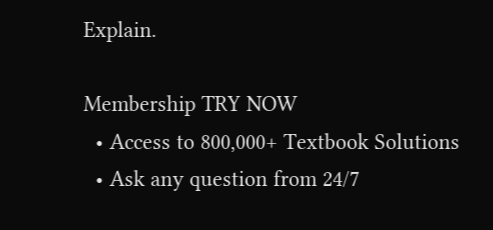Explain.

Membership TRY NOW
  • Access to 800,000+ Textbook Solutions
  • Ask any question from 24/7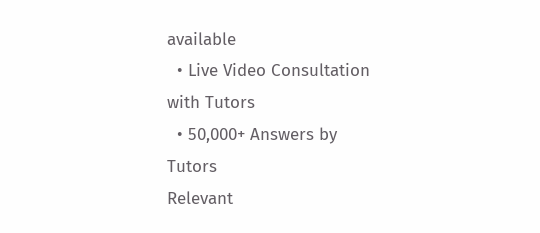available
  • Live Video Consultation with Tutors
  • 50,000+ Answers by Tutors
Relevant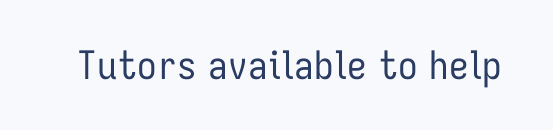Tutors available to help